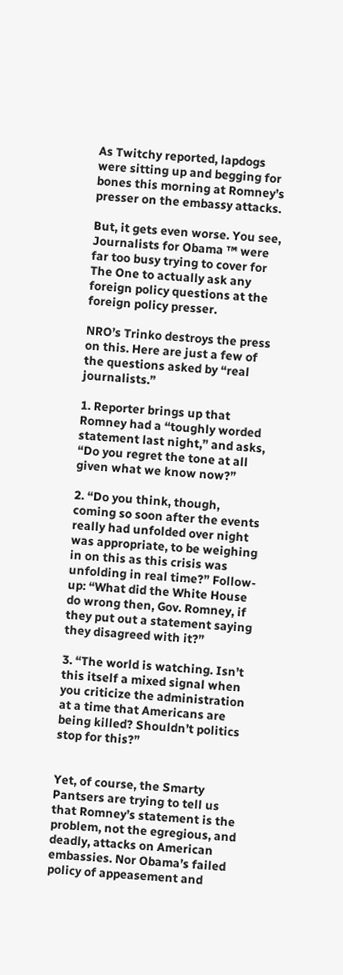As Twitchy reported, lapdogs were sitting up and begging for bones this morning at Romney’s presser on the embassy attacks.

But, it gets even worse. You see, Journalists for Obama ™ were far too busy trying to cover for The One to actually ask any foreign policy questions at the foreign policy presser.

NRO’s Trinko destroys the press on this. Here are just a few of the questions asked by “real journalists.”

1. Reporter brings up that Romney had a “toughly worded statement last night,” and asks, “Do you regret the tone at all given what we know now?”

2. “Do you think, though, coming so soon after the events really had unfolded over night was appropriate, to be weighing in on this as this crisis was unfolding in real time?” Follow-up: “What did the White House do wrong then, Gov. Romney, if they put out a statement saying they disagreed with it?”

3. “The world is watching. Isn’t this itself a mixed signal when you criticize the administration at a time that Americans are being killed? Shouldn’t politics stop for this?”


Yet, of course, the Smarty Pantsers are trying to tell us that Romney’s statement is the problem, not the egregious, and deadly, attacks on American embassies. Nor Obama’s failed policy of appeasement and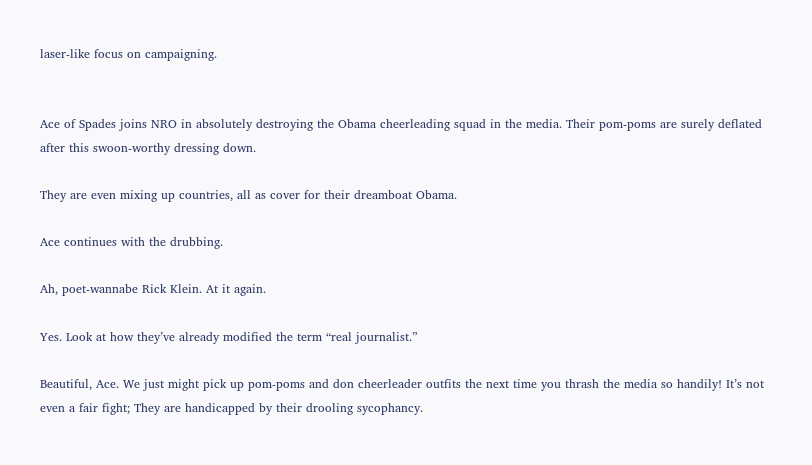laser-like focus on campaigning.


Ace of Spades joins NRO in absolutely destroying the Obama cheerleading squad in the media. Their pom-poms are surely deflated after this swoon-worthy dressing down.

They are even mixing up countries, all as cover for their dreamboat Obama.

Ace continues with the drubbing.

Ah, poet-wannabe Rick Klein. At it again.

Yes. Look at how they’ve already modified the term “real journalist.”

Beautiful, Ace. We just might pick up pom-poms and don cheerleader outfits the next time you thrash the media so handily! It’s not even a fair fight; They are handicapped by their drooling sycophancy.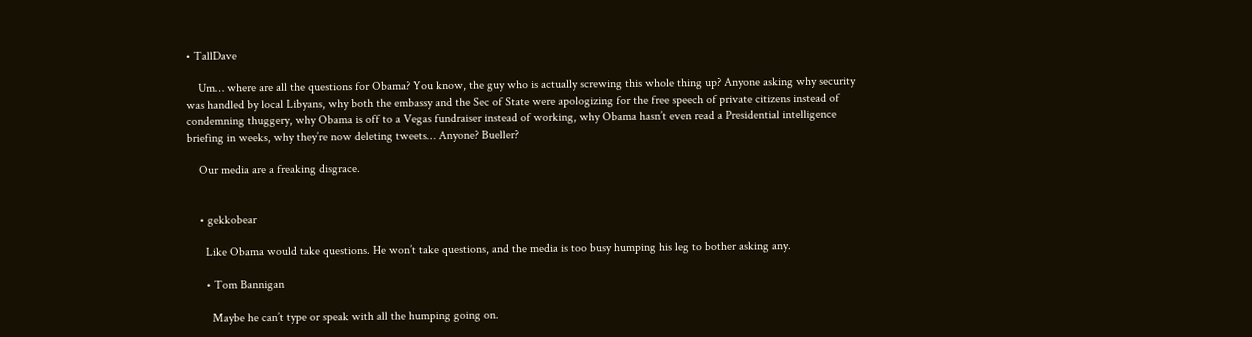• TallDave

    Um… where are all the questions for Obama? You know, the guy who is actually screwing this whole thing up? Anyone asking why security was handled by local Libyans, why both the embassy and the Sec of State were apologizing for the free speech of private citizens instead of condemning thuggery, why Obama is off to a Vegas fundraiser instead of working, why Obama hasn’t even read a Presidential intelligence briefing in weeks, why they’re now deleting tweets… Anyone? Bueller?

    Our media are a freaking disgrace.


    • gekkobear

      Like Obama would take questions. He won’t take questions, and the media is too busy humping his leg to bother asking any.

      • Tom Bannigan

        Maybe he can’t type or speak with all the humping going on.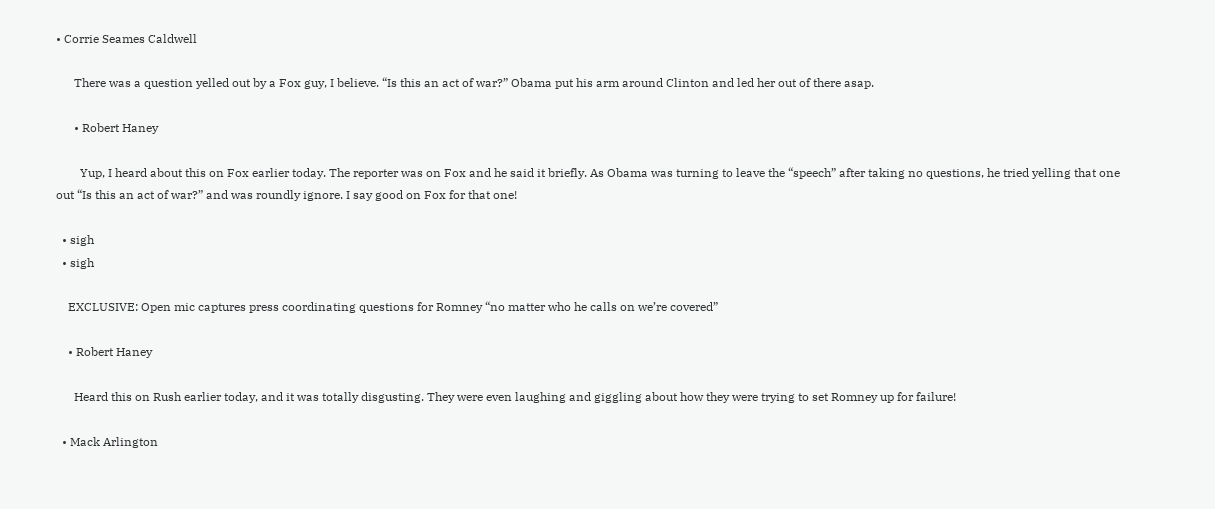• Corrie Seames Caldwell

      There was a question yelled out by a Fox guy, I believe. “Is this an act of war?” Obama put his arm around Clinton and led her out of there asap.

      • Robert Haney

        Yup, I heard about this on Fox earlier today. The reporter was on Fox and he said it briefly. As Obama was turning to leave the “speech” after taking no questions, he tried yelling that one out “Is this an act of war?” and was roundly ignore. I say good on Fox for that one!

  • sigh
  • sigh

    EXCLUSIVE: Open mic captures press coordinating questions for Romney “no matter who he calls on we’re covered”

    • Robert Haney

      Heard this on Rush earlier today, and it was totally disgusting. They were even laughing and giggling about how they were trying to set Romney up for failure!

  • Mack Arlington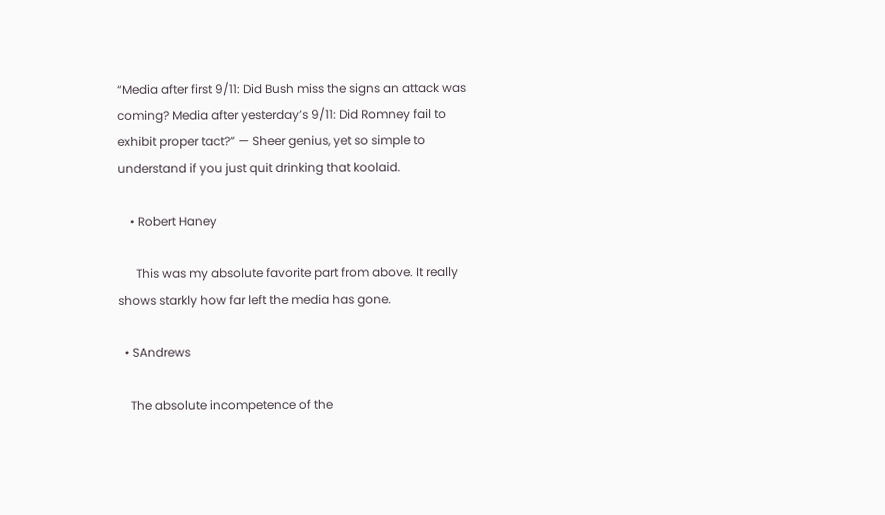“Media after first 9/11: Did Bush miss the signs an attack was coming? Media after yesterday’s 9/11: Did Romney fail to exhibit proper tact?” — Sheer genius, yet so simple to understand if you just quit drinking that koolaid.

    • Robert Haney

      This was my absolute favorite part from above. It really shows starkly how far left the media has gone.

  • SAndrews

    The absolute incompetence of the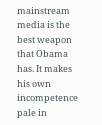mainstream media is the best weapon that Obama has. It makes his own incompetence pale in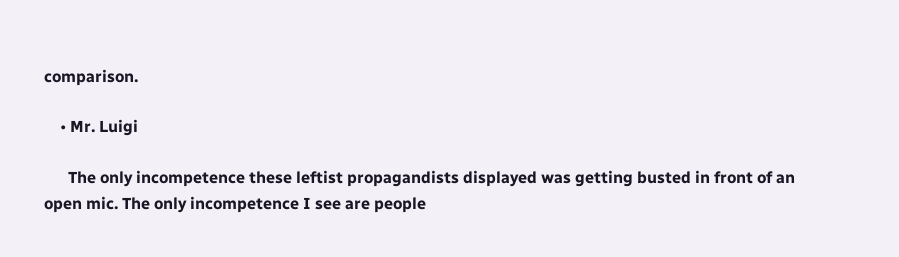comparison.

    • Mr. Luigi

      The only incompetence these leftist propagandists displayed was getting busted in front of an open mic. The only incompetence I see are people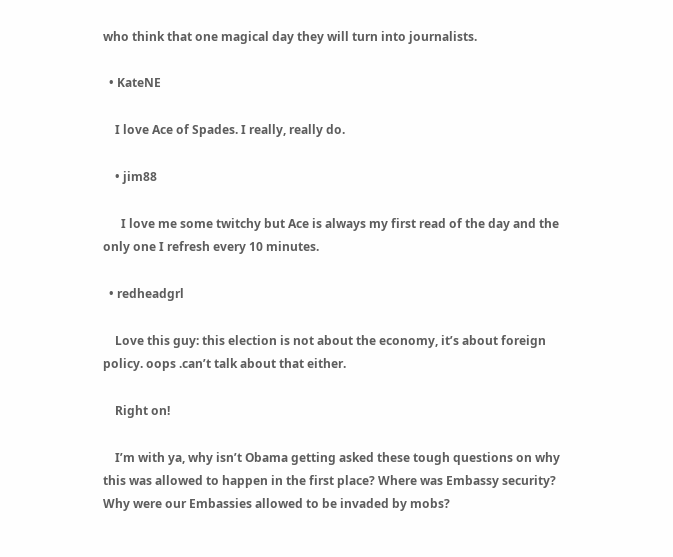who think that one magical day they will turn into journalists.

  • KateNE

    I love Ace of Spades. I really, really do.

    • jim88

      I love me some twitchy but Ace is always my first read of the day and the only one I refresh every 10 minutes.

  • redheadgrl

    Love this guy: this election is not about the economy, it’s about foreign policy. oops .can’t talk about that either.

    Right on!

    I’m with ya, why isn’t Obama getting asked these tough questions on why this was allowed to happen in the first place? Where was Embassy security? Why were our Embassies allowed to be invaded by mobs?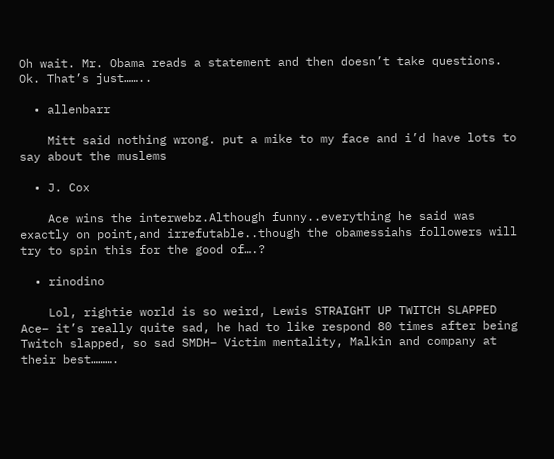Oh wait. Mr. Obama reads a statement and then doesn’t take questions. Ok. That’s just……..

  • allenbarr

    Mitt said nothing wrong. put a mike to my face and i’d have lots to say about the muslems

  • J. Cox

    Ace wins the interwebz.Although funny..everything he said was exactly on point,and irrefutable..though the obamessiahs followers will try to spin this for the good of….?

  • rinodino

    Lol, rightie world is so weird, Lewis STRAIGHT UP TWITCH SLAPPED Ace– it’s really quite sad, he had to like respond 80 times after being Twitch slapped, so sad SMDH– Victim mentality, Malkin and company at their best……….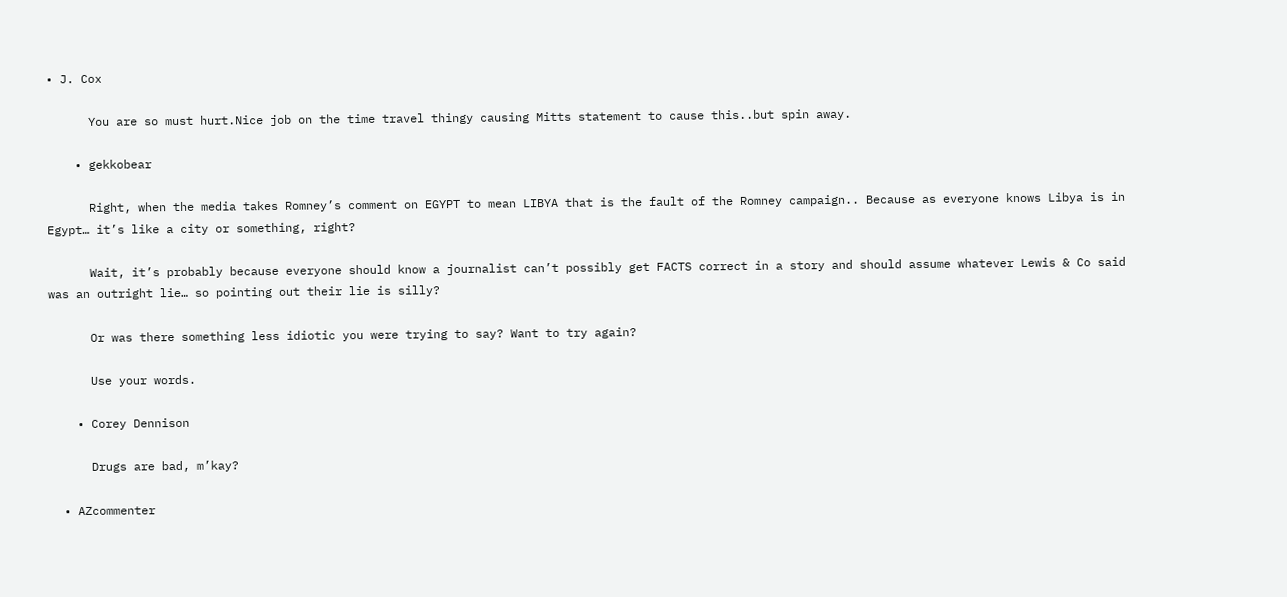• J. Cox

      You are so must hurt.Nice job on the time travel thingy causing Mitts statement to cause this..but spin away.

    • gekkobear

      Right, when the media takes Romney’s comment on EGYPT to mean LIBYA that is the fault of the Romney campaign.. Because as everyone knows Libya is in Egypt… it’s like a city or something, right?

      Wait, it’s probably because everyone should know a journalist can’t possibly get FACTS correct in a story and should assume whatever Lewis & Co said was an outright lie… so pointing out their lie is silly?

      Or was there something less idiotic you were trying to say? Want to try again?

      Use your words.

    • Corey Dennison

      Drugs are bad, m’kay?

  • AZcommenter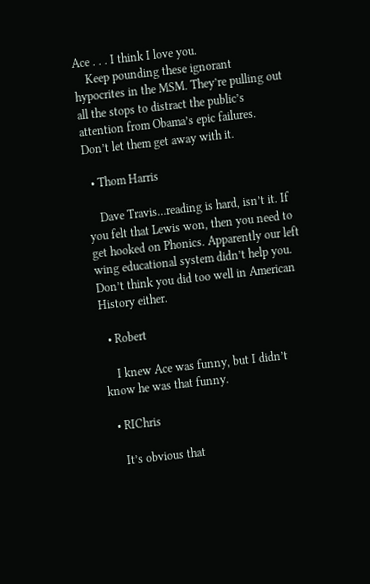Ace . . . I think I love you.
    Keep pounding these ignorant hypocrites in the MSM. They’re pulling out all the stops to distract the public’s attention from Obama’s epic failures. Don’t let them get away with it.

  • Thom Harris

    Dave Travis…reading is hard, isn’t it. If you felt that Lewis won, then you need to get hooked on Phonics. Apparently our left wing educational system didn’t help you. Don’t think you did too well in American History either.

  • Robert

    I knew Ace was funny, but I didn’t know he was that funny.

  • RIChris

    It’s obvious that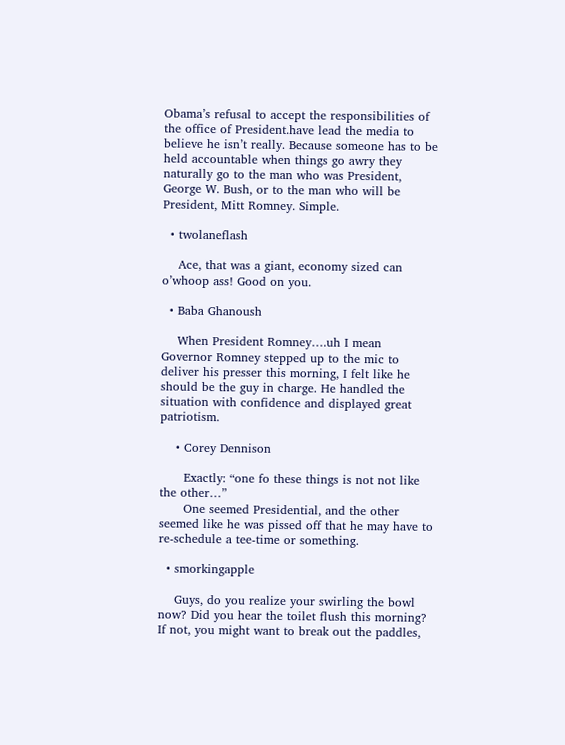Obama’s refusal to accept the responsibilities of the office of President.have lead the media to believe he isn’t really. Because someone has to be held accountable when things go awry they naturally go to the man who was President, George W. Bush, or to the man who will be President, Mitt Romney. Simple.

  • twolaneflash

    Ace, that was a giant, economy sized can o’whoop ass! Good on you.

  • Baba Ghanoush

    When President Romney….uh I mean Governor Romney stepped up to the mic to deliver his presser this morning, I felt like he should be the guy in charge. He handled the situation with confidence and displayed great patriotism.

    • Corey Dennison

      Exactly: “one fo these things is not not like the other…”
      One seemed Presidential, and the other seemed like he was pissed off that he may have to re-schedule a tee-time or something.

  • smorkingapple

    Guys, do you realize your swirling the bowl now? Did you hear the toilet flush this morning? If not, you might want to break out the paddles,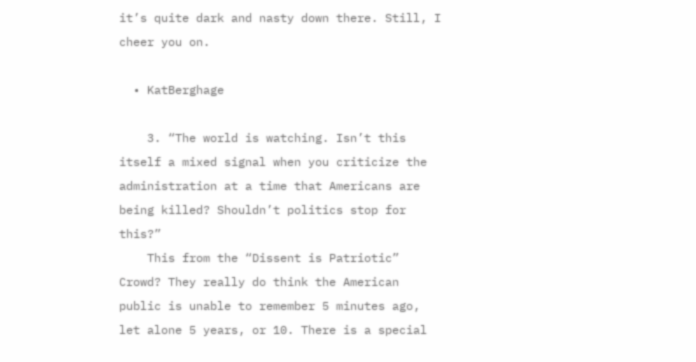it’s quite dark and nasty down there. Still, I cheer you on.

  • KatBerghage

    3. “The world is watching. Isn’t this itself a mixed signal when you criticize the administration at a time that Americans are being killed? Shouldn’t politics stop for this?”
    This from the “Dissent is Patriotic” Crowd? They really do think the American public is unable to remember 5 minutes ago, let alone 5 years, or 10. There is a special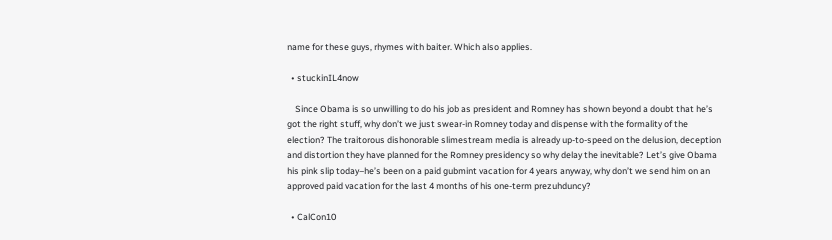name for these guys, rhymes with baiter. Which also applies.

  • stuckinIL4now

    Since Obama is so unwilling to do his job as president and Romney has shown beyond a doubt that he’s got the right stuff, why don’t we just swear-in Romney today and dispense with the formality of the election? The traitorous dishonorable slimestream media is already up-to-speed on the delusion, deception and distortion they have planned for the Romney presidency so why delay the inevitable? Let’s give Obama his pink slip today–he’s been on a paid gubmint vacation for 4 years anyway, why don’t we send him on an approved paid vacation for the last 4 months of his one-term prezuhduncy?

  • CalCon10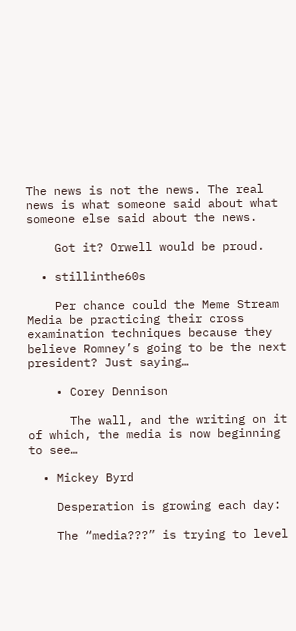The news is not the news. The real news is what someone said about what someone else said about the news.

    Got it? Orwell would be proud.

  • stillinthe60s

    Per chance could the Meme Stream Media be practicing their cross examination techniques because they believe Romney’s going to be the next president? Just saying…

    • Corey Dennison

      The wall, and the writing on it of which, the media is now beginning to see…

  • Mickey Byrd

    Desperation is growing each day:

    The “media???” is trying to level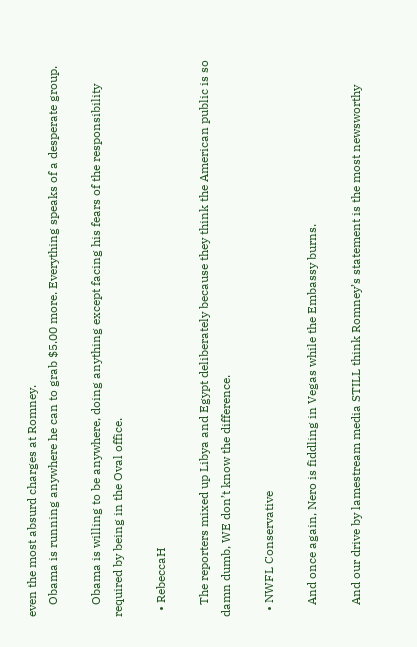even the most absurd charges at Romney.
    Obama is running anywhere he can to grab $5.00 more. Everything speaks of a desperate group.

    Obama is willing to be anywhere, doing anything except facing his fears of the responsibility required by being in the Oval office.

  • RebeccaH

    The reporters mixed up Libya and Egypt deliberately because they think the American public is so damn dumb, WE don’t know the difference.

  • NWFL Conservative

    And once again, Nero is fiddling in Vegas while the Embassy burns.

    And our drive by lamestream media STILL think Romney’s statement is the most newsworthy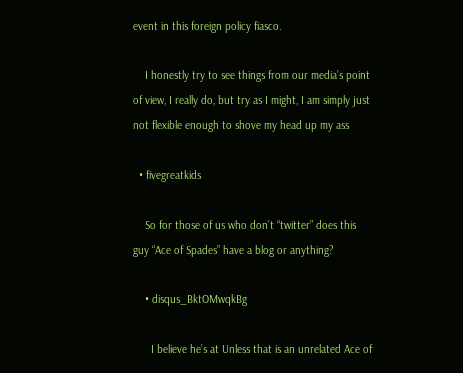event in this foreign policy fiasco.

    I honestly try to see things from our media’s point of view, I really do, but try as I might, I am simply just not flexible enough to shove my head up my ass

  • fivegreatkids

    So for those of us who don’t “twitter” does this guy “Ace of Spades” have a blog or anything?

    • disqus_BktOMwqkBg

      I believe he’s at Unless that is an unrelated Ace of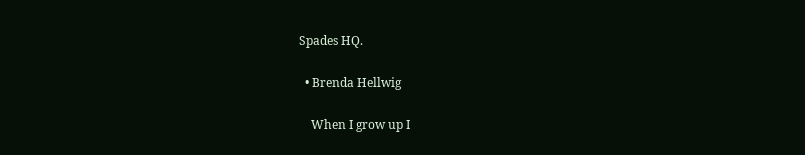Spades HQ.

  • Brenda Hellwig

    When I grow up I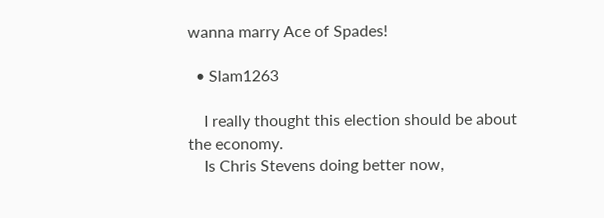wanna marry Ace of Spades!

  • Slam1263

    I really thought this election should be about the economy.
    Is Chris Stevens doing better now,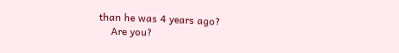than he was 4 years ago?
    Are you?